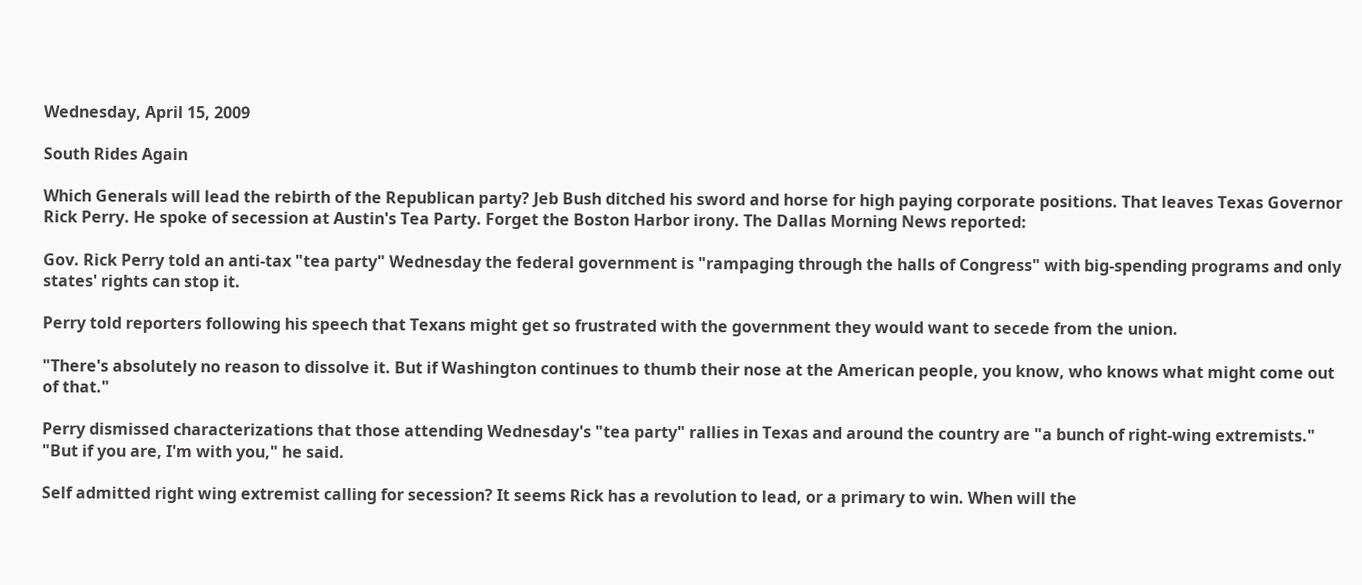Wednesday, April 15, 2009

South Rides Again

Which Generals will lead the rebirth of the Republican party? Jeb Bush ditched his sword and horse for high paying corporate positions. That leaves Texas Governor Rick Perry. He spoke of secession at Austin's Tea Party. Forget the Boston Harbor irony. The Dallas Morning News reported:

Gov. Rick Perry told an anti-tax "tea party" Wednesday the federal government is "rampaging through the halls of Congress" with big-spending programs and only states' rights can stop it.

Perry told reporters following his speech that Texans might get so frustrated with the government they would want to secede from the union.

"There's absolutely no reason to dissolve it. But if Washington continues to thumb their nose at the American people, you know, who knows what might come out of that."

Perry dismissed characterizations that those attending Wednesday's "tea party" rallies in Texas and around the country are "a bunch of right-wing extremists." "But if you are, I'm with you," he said.

Self admitted right wing extremist calling for secession? It seems Rick has a revolution to lead, or a primary to win. When will the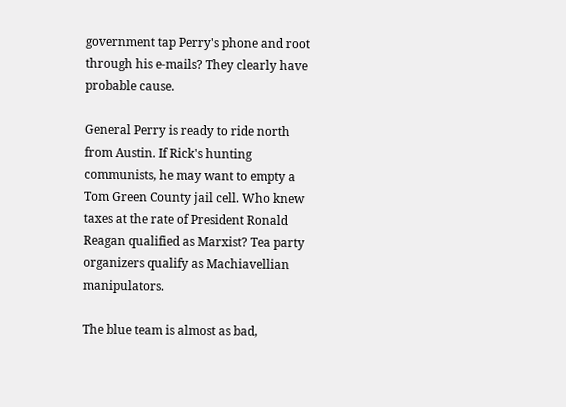government tap Perry's phone and root through his e-mails? They clearly have probable cause.

General Perry is ready to ride north from Austin. If Rick's hunting communists, he may want to empty a Tom Green County jail cell. Who knew taxes at the rate of President Ronald Reagan qualified as Marxist? Tea party organizers qualify as Machiavellian manipulators.

The blue team is almost as bad,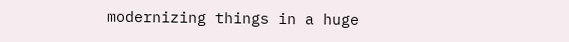modernizing things in a huge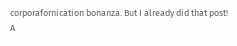corporafornication bonanza. But I already did that post! A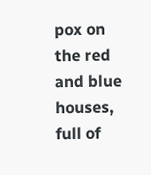pox on the red and blue houses, full of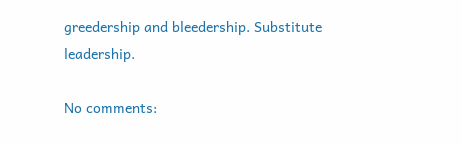greedership and bleedership. Substitute leadership.

No comments: